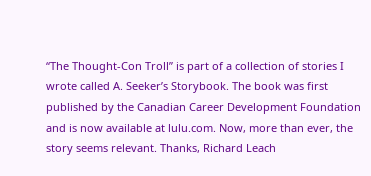“The Thought-Con Troll” is part of a collection of stories I wrote called A. Seeker’s Storybook. The book was first published by the Canadian Career Development Foundation and is now available at lulu.com. Now, more than ever, the story seems relevant. Thanks, Richard Leach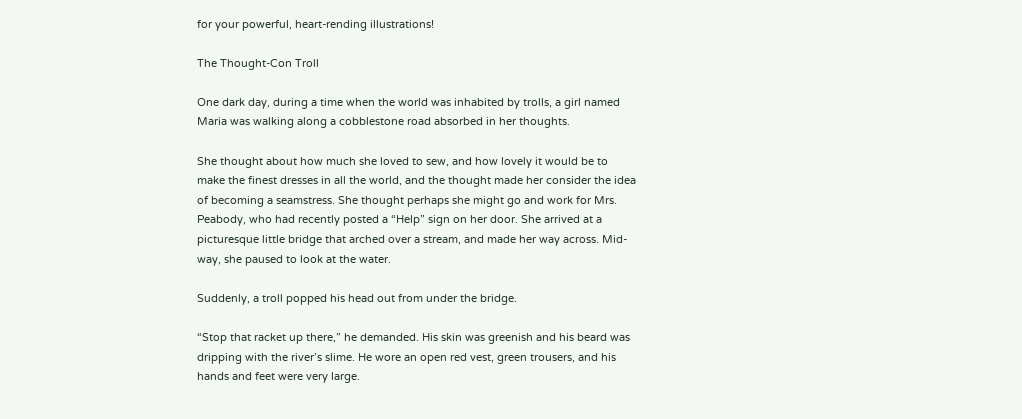for your powerful, heart-rending illustrations!

The Thought-Con Troll

One dark day, during a time when the world was inhabited by trolls, a girl named Maria was walking along a cobblestone road absorbed in her thoughts.

She thought about how much she loved to sew, and how lovely it would be to make the finest dresses in all the world, and the thought made her consider the idea of becoming a seamstress. She thought perhaps she might go and work for Mrs. Peabody, who had recently posted a “Help” sign on her door. She arrived at a picturesque little bridge that arched over a stream, and made her way across. Mid-way, she paused to look at the water.

Suddenly, a troll popped his head out from under the bridge.

“Stop that racket up there,” he demanded. His skin was greenish and his beard was dripping with the river’s slime. He wore an open red vest, green trousers, and his hands and feet were very large.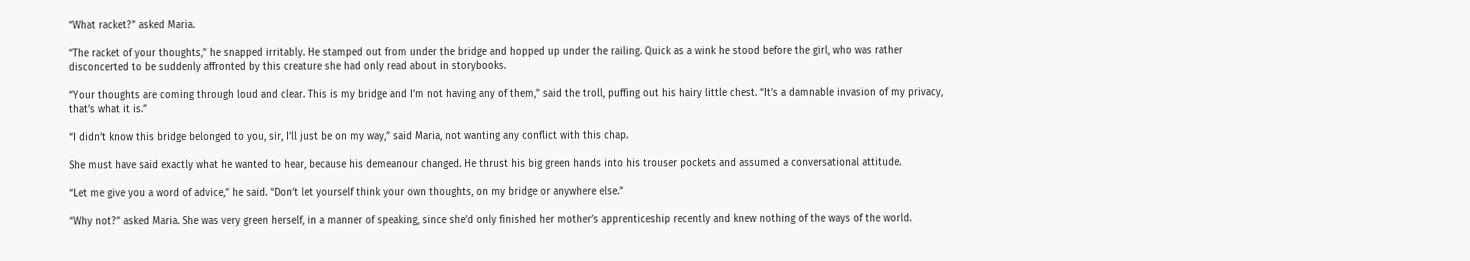“What racket?” asked Maria.

“The racket of your thoughts,” he snapped irritably. He stamped out from under the bridge and hopped up under the railing. Quick as a wink he stood before the girl, who was rather disconcerted to be suddenly affronted by this creature she had only read about in storybooks.

“Your thoughts are coming through loud and clear. This is my bridge and I’m not having any of them,” said the troll, puffing out his hairy little chest. “It’s a damnable invasion of my privacy, that’s what it is.”

“I didn’t know this bridge belonged to you, sir, I’ll just be on my way,” said Maria, not wanting any conflict with this chap.

She must have said exactly what he wanted to hear, because his demeanour changed. He thrust his big green hands into his trouser pockets and assumed a conversational attitude.

“Let me give you a word of advice,” he said. “Don’t let yourself think your own thoughts, on my bridge or anywhere else.”

“Why not?” asked Maria. She was very green herself, in a manner of speaking, since she’d only finished her mother’s apprenticeship recently and knew nothing of the ways of the world.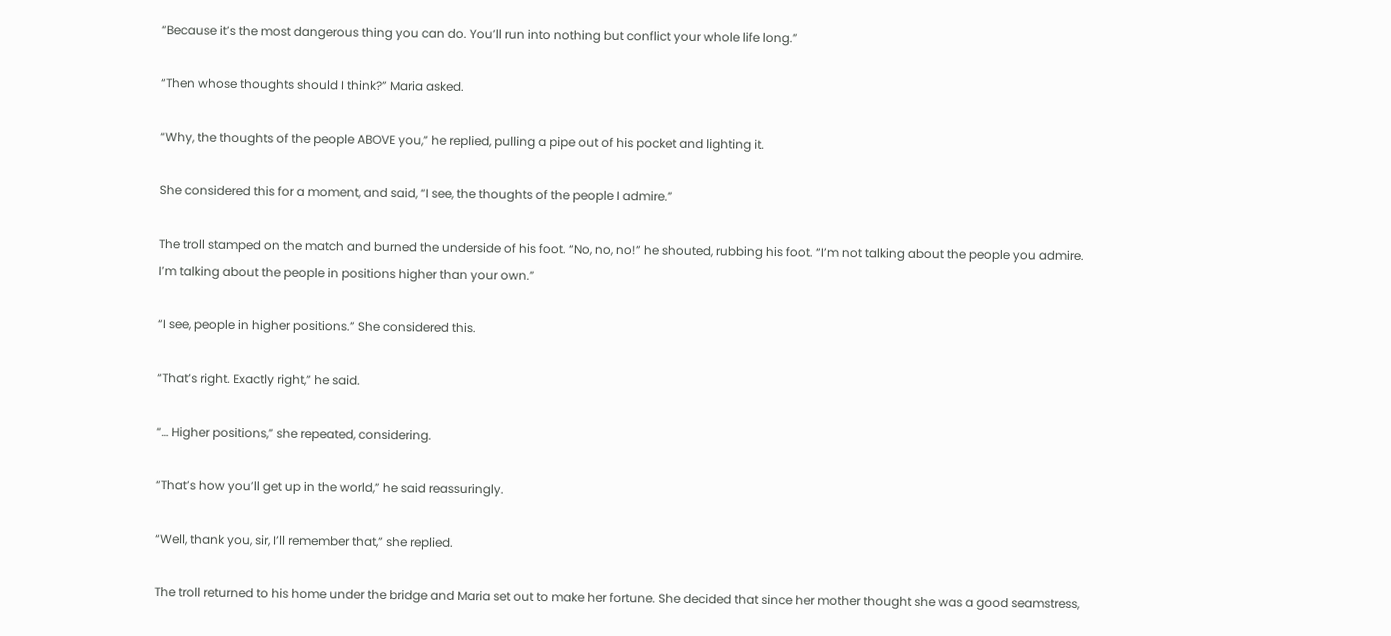“Because it’s the most dangerous thing you can do. You’ll run into nothing but conflict your whole life long.”

“Then whose thoughts should I think?” Maria asked.

“Why, the thoughts of the people ABOVE you,” he replied, pulling a pipe out of his pocket and lighting it.

She considered this for a moment, and said, “I see, the thoughts of the people I admire.”

The troll stamped on the match and burned the underside of his foot. “No, no, no!” he shouted, rubbing his foot. “I’m not talking about the people you admire. I’m talking about the people in positions higher than your own.”

“I see, people in higher positions.” She considered this.

“That’s right. Exactly right,” he said.

“… Higher positions,” she repeated, considering.

“That’s how you’ll get up in the world,” he said reassuringly.

“Well, thank you, sir, I’ll remember that,” she replied.

The troll returned to his home under the bridge and Maria set out to make her fortune. She decided that since her mother thought she was a good seamstress,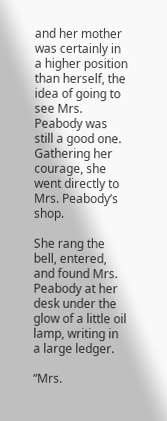and her mother was certainly in a higher position than herself, the idea of going to see Mrs. Peabody was still a good one. Gathering her courage, she went directly to Mrs. Peabody’s shop.

She rang the bell, entered, and found Mrs. Peabody at her desk under the glow of a little oil lamp, writing in a large ledger.

“Mrs.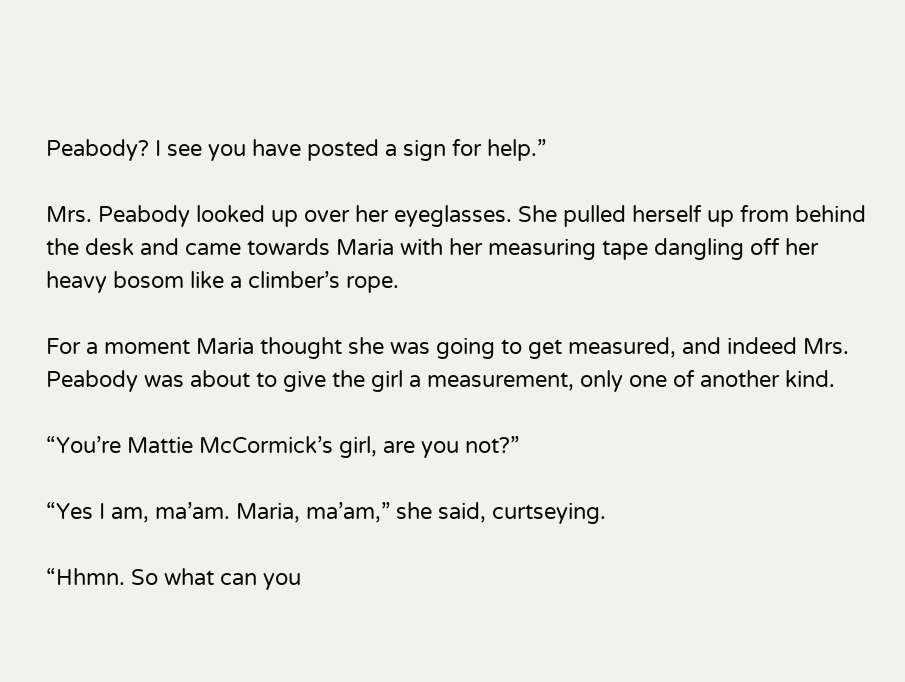Peabody? I see you have posted a sign for help.”

Mrs. Peabody looked up over her eyeglasses. She pulled herself up from behind the desk and came towards Maria with her measuring tape dangling off her heavy bosom like a climber’s rope.

For a moment Maria thought she was going to get measured, and indeed Mrs. Peabody was about to give the girl a measurement, only one of another kind.

“You’re Mattie McCormick’s girl, are you not?”

“Yes I am, ma’am. Maria, ma’am,” she said, curtseying.

“Hhmn. So what can you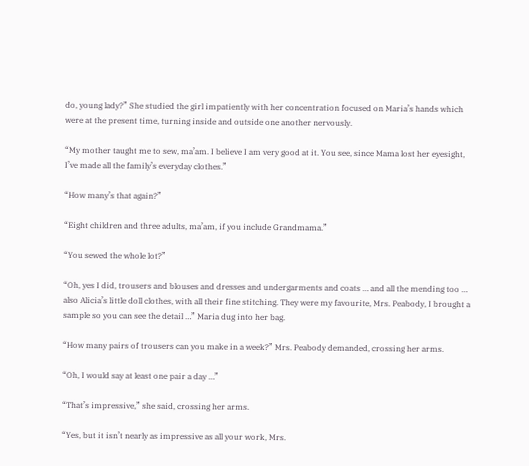do, young lady?” She studied the girl impatiently with her concentration focused on Maria’s hands which were at the present time, turning inside and outside one another nervously.

“My mother taught me to sew, ma’am. I believe I am very good at it. You see, since Mama lost her eyesight, I’ve made all the family’s everyday clothes.”

“How many’s that again?”

“Eight children and three adults, ma’am, if you include Grandmama.”

“You sewed the whole lot?”

“Oh, yes I did, trousers and blouses and dresses and undergarments and coats … and all the mending too … also Alicia’s little doll clothes, with all their fine stitching. They were my favourite, Mrs. Peabody, I brought a sample so you can see the detail …” Maria dug into her bag.

“How many pairs of trousers can you make in a week?” Mrs. Peabody demanded, crossing her arms.

“Oh, I would say at least one pair a day …”

“That’s impressive,” she said, crossing her arms.

“Yes, but it isn’t nearly as impressive as all your work, Mrs.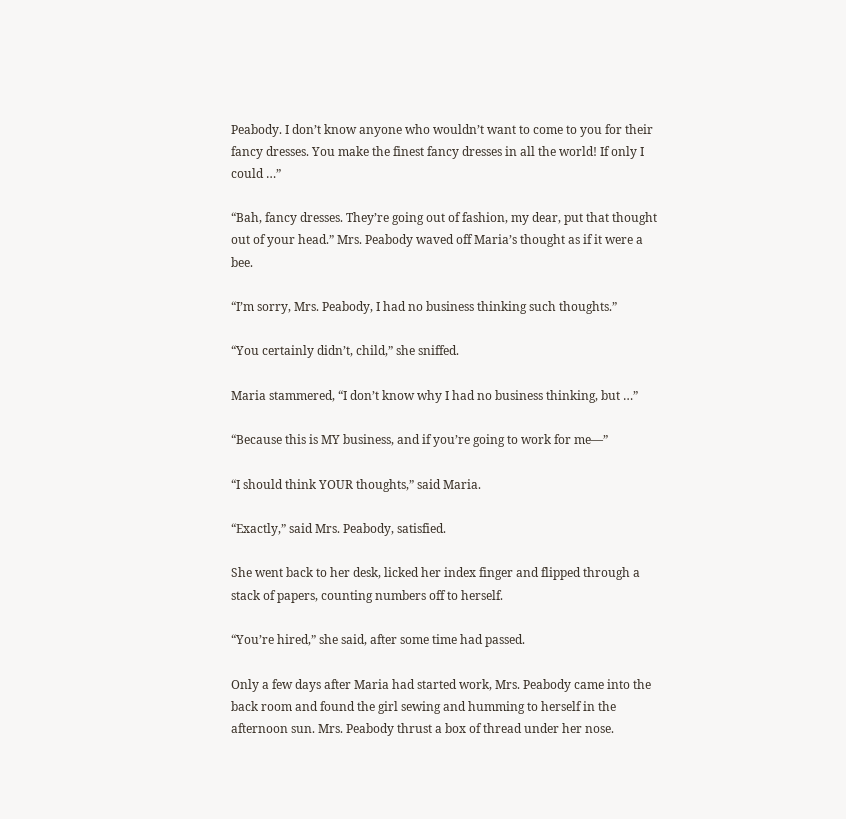Peabody. I don’t know anyone who wouldn’t want to come to you for their fancy dresses. You make the finest fancy dresses in all the world! If only I could …”

“Bah, fancy dresses. They’re going out of fashion, my dear, put that thought out of your head.” Mrs. Peabody waved off Maria’s thought as if it were a bee.

“I’m sorry, Mrs. Peabody, I had no business thinking such thoughts.”

“You certainly didn’t, child,” she sniffed.

Maria stammered, “I don’t know why I had no business thinking, but …”

“Because this is MY business, and if you’re going to work for me—”

“I should think YOUR thoughts,” said Maria.

“Exactly,” said Mrs. Peabody, satisfied.

She went back to her desk, licked her index finger and flipped through a stack of papers, counting numbers off to herself.

“You’re hired,” she said, after some time had passed.

Only a few days after Maria had started work, Mrs. Peabody came into the back room and found the girl sewing and humming to herself in the afternoon sun. Mrs. Peabody thrust a box of thread under her nose.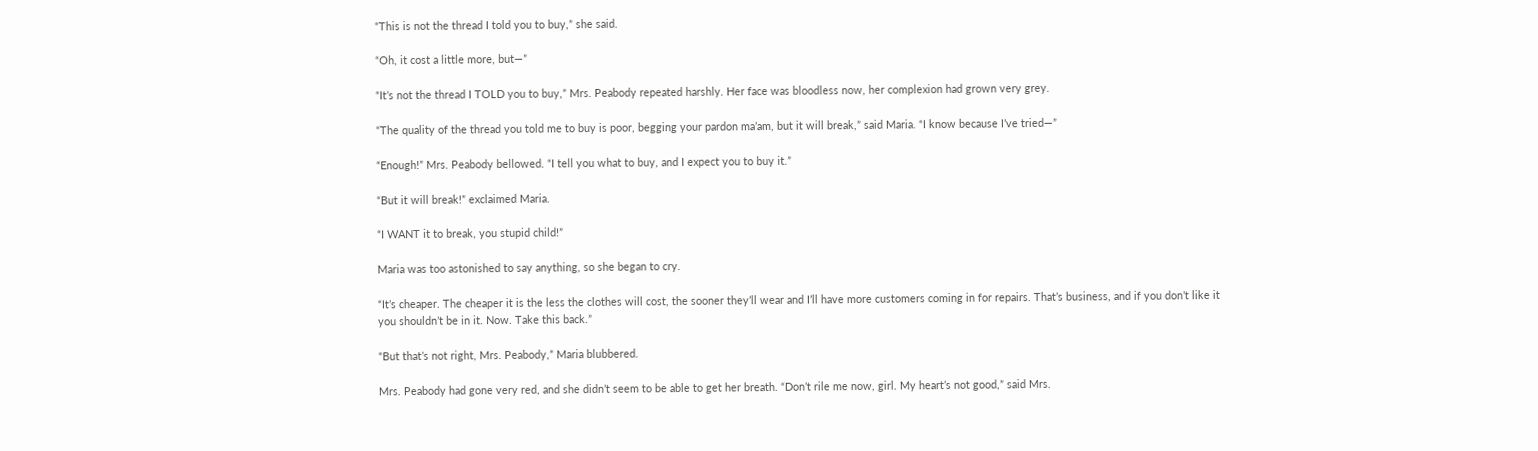“This is not the thread I told you to buy,” she said.

“Oh, it cost a little more, but—”

“It’s not the thread I TOLD you to buy,” Mrs. Peabody repeated harshly. Her face was bloodless now, her complexion had grown very grey.

“The quality of the thread you told me to buy is poor, begging your pardon ma’am, but it will break,” said Maria. “I know because I’ve tried—”

“Enough!” Mrs. Peabody bellowed. “I tell you what to buy, and I expect you to buy it.”

“But it will break!” exclaimed Maria.

“I WANT it to break, you stupid child!”

Maria was too astonished to say anything, so she began to cry.

“It’s cheaper. The cheaper it is the less the clothes will cost, the sooner they’ll wear and I’ll have more customers coming in for repairs. That’s business, and if you don’t like it you shouldn’t be in it. Now. Take this back.”

“But that’s not right, Mrs. Peabody,” Maria blubbered.

Mrs. Peabody had gone very red, and she didn’t seem to be able to get her breath. “Don’t rile me now, girl. My heart’s not good,” said Mrs.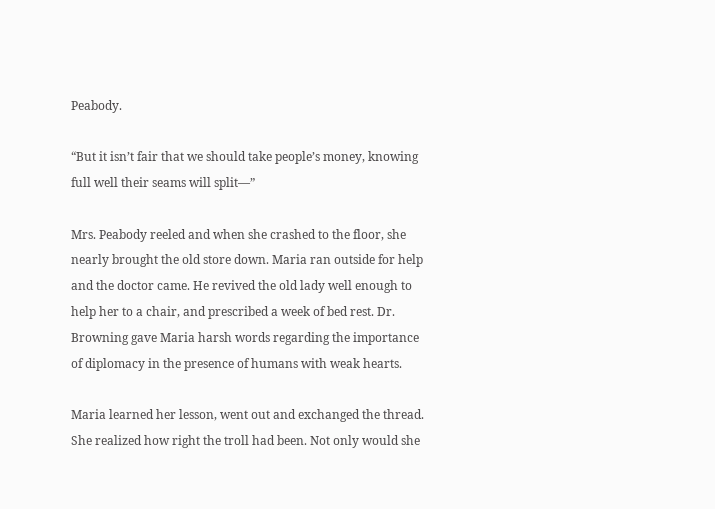Peabody.

“But it isn’t fair that we should take people’s money, knowing full well their seams will split—”

Mrs. Peabody reeled and when she crashed to the floor, she nearly brought the old store down. Maria ran outside for help and the doctor came. He revived the old lady well enough to help her to a chair, and prescribed a week of bed rest. Dr. Browning gave Maria harsh words regarding the importance of diplomacy in the presence of humans with weak hearts.

Maria learned her lesson, went out and exchanged the thread. She realized how right the troll had been. Not only would she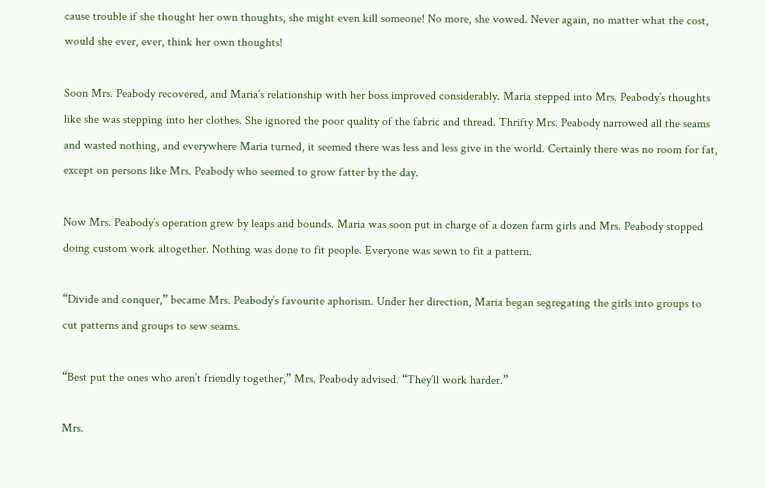cause trouble if she thought her own thoughts, she might even kill someone! No more, she vowed. Never again, no matter what the cost, would she ever, ever, think her own thoughts!

Soon Mrs. Peabody recovered, and Maria’s relationship with her boss improved considerably. Maria stepped into Mrs. Peabody’s thoughts like she was stepping into her clothes. She ignored the poor quality of the fabric and thread. Thrifty Mrs. Peabody narrowed all the seams and wasted nothing, and everywhere Maria turned, it seemed there was less and less give in the world. Certainly there was no room for fat, except on persons like Mrs. Peabody who seemed to grow fatter by the day.

Now Mrs. Peabody’s operation grew by leaps and bounds. Maria was soon put in charge of a dozen farm girls and Mrs. Peabody stopped doing custom work altogether. Nothing was done to fit people. Everyone was sewn to fit a pattern.

“Divide and conquer,” became Mrs. Peabody’s favourite aphorism. Under her direction, Maria began segregating the girls into groups to cut patterns and groups to sew seams.

“Best put the ones who aren’t friendly together,” Mrs. Peabody advised. “They’ll work harder.”

Mrs.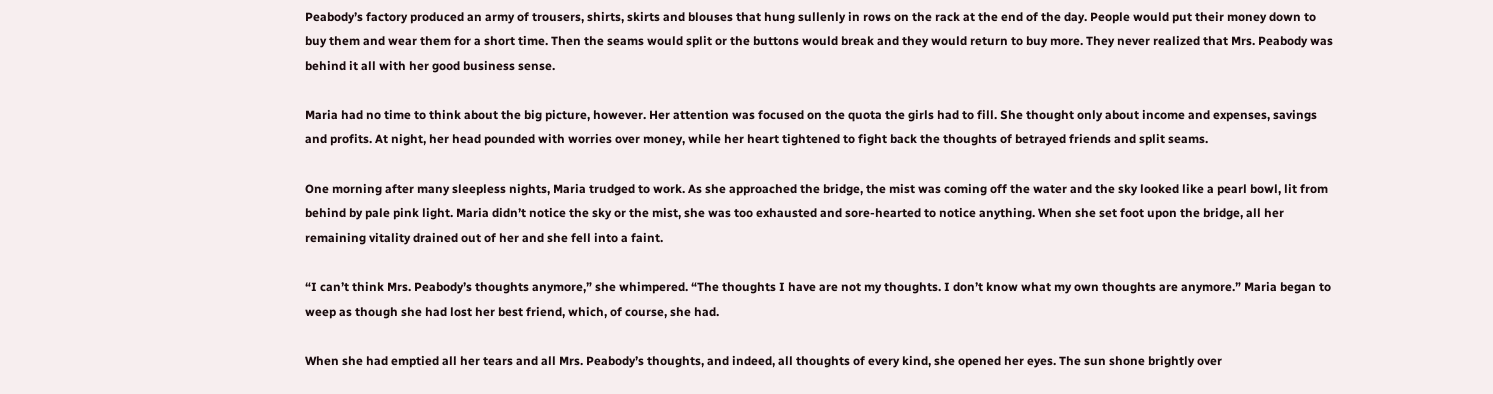Peabody’s factory produced an army of trousers, shirts, skirts and blouses that hung sullenly in rows on the rack at the end of the day. People would put their money down to buy them and wear them for a short time. Then the seams would split or the buttons would break and they would return to buy more. They never realized that Mrs. Peabody was behind it all with her good business sense.

Maria had no time to think about the big picture, however. Her attention was focused on the quota the girls had to fill. She thought only about income and expenses, savings and profits. At night, her head pounded with worries over money, while her heart tightened to fight back the thoughts of betrayed friends and split seams.

One morning after many sleepless nights, Maria trudged to work. As she approached the bridge, the mist was coming off the water and the sky looked like a pearl bowl, lit from behind by pale pink light. Maria didn’t notice the sky or the mist, she was too exhausted and sore-hearted to notice anything. When she set foot upon the bridge, all her remaining vitality drained out of her and she fell into a faint.

“I can’t think Mrs. Peabody’s thoughts anymore,” she whimpered. “The thoughts I have are not my thoughts. I don’t know what my own thoughts are anymore.” Maria began to weep as though she had lost her best friend, which, of course, she had.

When she had emptied all her tears and all Mrs. Peabody’s thoughts, and indeed, all thoughts of every kind, she opened her eyes. The sun shone brightly over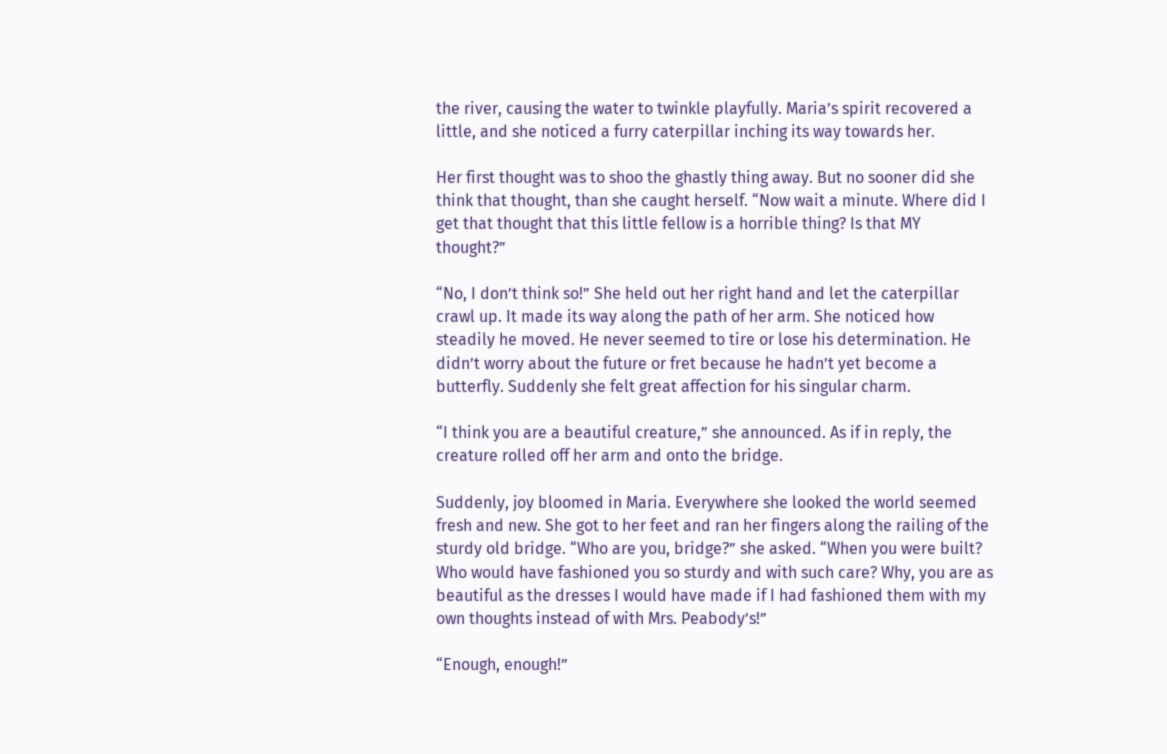the river, causing the water to twinkle playfully. Maria’s spirit recovered a little, and she noticed a furry caterpillar inching its way towards her.

Her first thought was to shoo the ghastly thing away. But no sooner did she think that thought, than she caught herself. “Now wait a minute. Where did I get that thought that this little fellow is a horrible thing? Is that MY thought?”

“No, I don’t think so!” She held out her right hand and let the caterpillar crawl up. It made its way along the path of her arm. She noticed how steadily he moved. He never seemed to tire or lose his determination. He didn’t worry about the future or fret because he hadn’t yet become a butterfly. Suddenly she felt great affection for his singular charm.

“I think you are a beautiful creature,” she announced. As if in reply, the creature rolled off her arm and onto the bridge.

Suddenly, joy bloomed in Maria. Everywhere she looked the world seemed fresh and new. She got to her feet and ran her fingers along the railing of the sturdy old bridge. “Who are you, bridge?” she asked. “When you were built? Who would have fashioned you so sturdy and with such care? Why, you are as beautiful as the dresses I would have made if I had fashioned them with my own thoughts instead of with Mrs. Peabody’s!”

“Enough, enough!”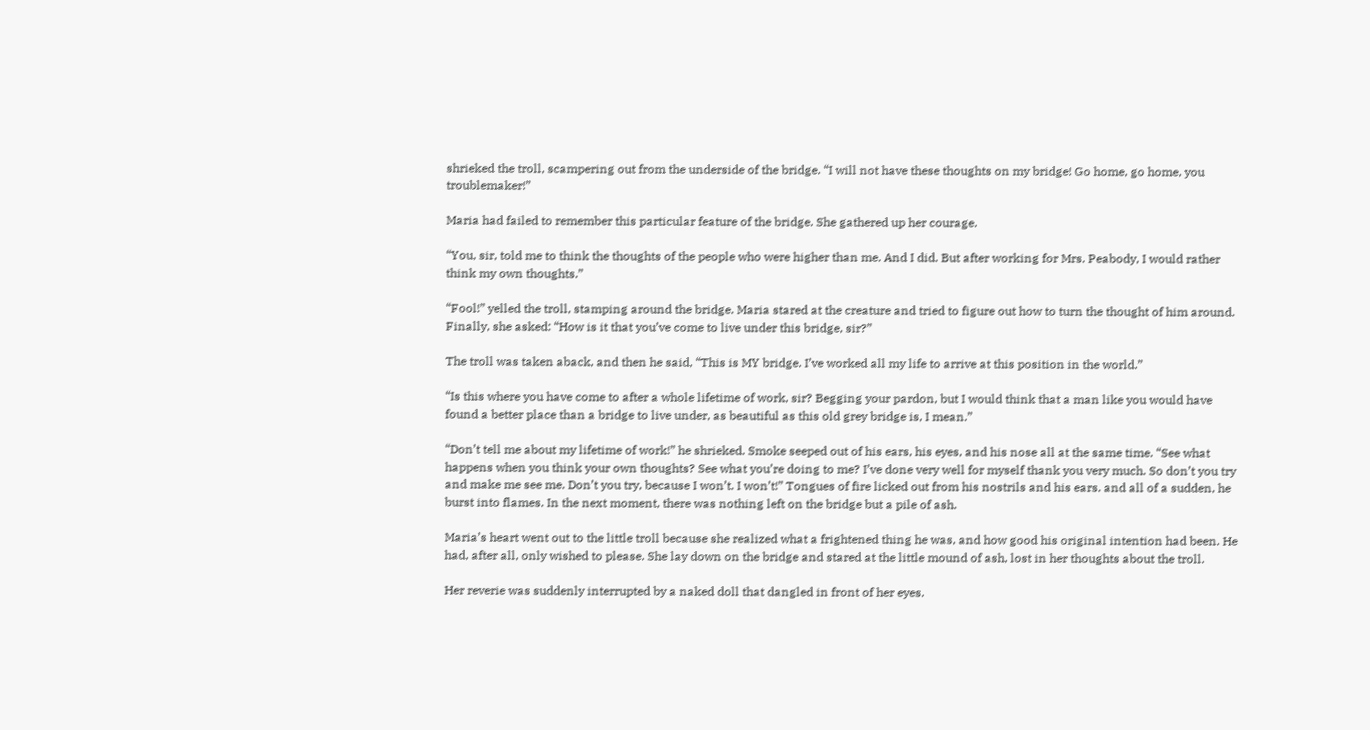shrieked the troll, scampering out from the underside of the bridge. “I will not have these thoughts on my bridge! Go home, go home, you troublemaker!”

Maria had failed to remember this particular feature of the bridge. She gathered up her courage.

“You, sir, told me to think the thoughts of the people who were higher than me. And I did. But after working for Mrs. Peabody, I would rather think my own thoughts.”

“Fool!” yelled the troll, stamping around the bridge. Maria stared at the creature and tried to figure out how to turn the thought of him around. Finally, she asked: “How is it that you’ve come to live under this bridge, sir?”

The troll was taken aback, and then he said, “This is MY bridge. I’ve worked all my life to arrive at this position in the world.”

“Is this where you have come to after a whole lifetime of work, sir? Begging your pardon, but I would think that a man like you would have found a better place than a bridge to live under, as beautiful as this old grey bridge is, I mean.”

“Don’t tell me about my lifetime of work!” he shrieked. Smoke seeped out of his ears, his eyes, and his nose all at the same time. “See what happens when you think your own thoughts? See what you’re doing to me? I’ve done very well for myself thank you very much. So don’t you try and make me see me. Don’t you try, because I won’t. I won’t!” Tongues of fire licked out from his nostrils and his ears. and all of a sudden, he burst into flames. In the next moment, there was nothing left on the bridge but a pile of ash.

Maria’s heart went out to the little troll because she realized what a frightened thing he was, and how good his original intention had been. He had, after all, only wished to please. She lay down on the bridge and stared at the little mound of ash, lost in her thoughts about the troll.

Her reverie was suddenly interrupted by a naked doll that dangled in front of her eyes.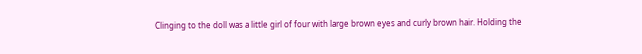Clinging to the doll was a little girl of four with large brown eyes and curly brown hair. Holding the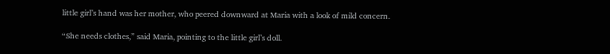little girl’s hand was her mother, who peered downward at Maria with a look of mild concern.

“She needs clothes,” said Maria, pointing to the little girl’s doll.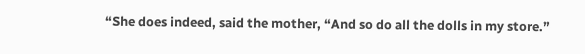“She does indeed, said the mother, “And so do all the dolls in my store.”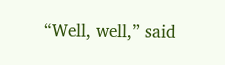“Well, well,” said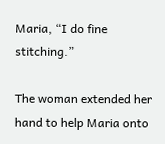Maria, “I do fine stitching.”

The woman extended her hand to help Maria onto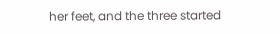her feet, and the three started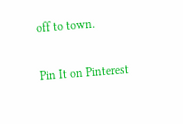off to town.

Pin It on Pinterest